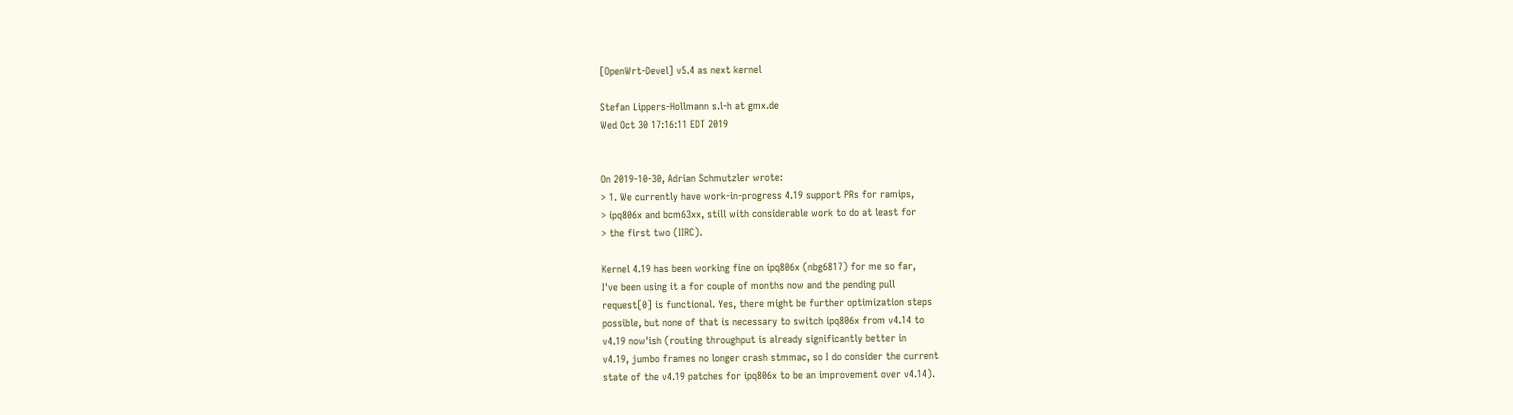[OpenWrt-Devel] v5.4 as next kernel

Stefan Lippers-Hollmann s.l-h at gmx.de
Wed Oct 30 17:16:11 EDT 2019


On 2019-10-30, Adrian Schmutzler wrote:
> 1. We currently have work-in-progress 4.19 support PRs for ramips,
> ipq806x and bcm63xx, still with considerable work to do at least for
> the first two (IIRC).

Kernel 4.19 has been working fine on ipq806x (nbg6817) for me so far,
I've been using it a for couple of months now and the pending pull
request[0] is functional. Yes, there might be further optimization steps
possible, but none of that is necessary to switch ipq806x from v4.14 to
v4.19 now'ish (routing throughput is already significantly better in
v4.19, jumbo frames no longer crash stmmac, so I do consider the current
state of the v4.19 patches for ipq806x to be an improvement over v4.14).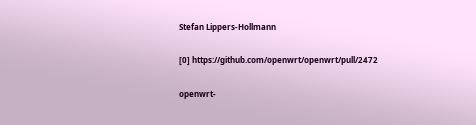Stefan Lippers-Hollmann

[0] https://github.com/openwrt/openwrt/pull/2472

openwrt-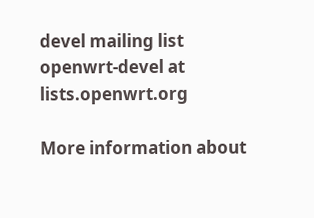devel mailing list
openwrt-devel at lists.openwrt.org

More information about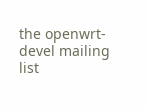the openwrt-devel mailing list